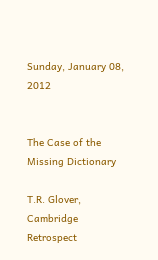Sunday, January 08, 2012


The Case of the Missing Dictionary

T.R. Glover, Cambridge Retrospect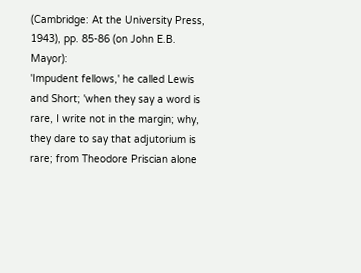(Cambridge: At the University Press, 1943), pp. 85-86 (on John E.B. Mayor):
'Impudent fellows,' he called Lewis and Short; 'when they say a word is rare, I write not in the margin; why, they dare to say that adjutorium is rare; from Theodore Priscian alone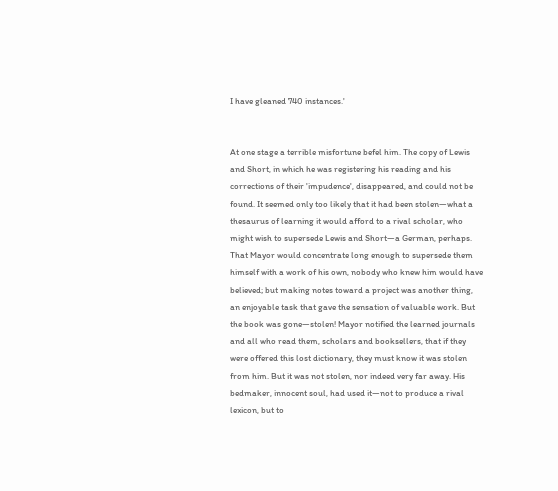I have gleaned 740 instances.'


At one stage a terrible misfortune befel him. The copy of Lewis and Short, in which he was registering his reading and his corrections of their 'impudence', disappeared, and could not be found. It seemed only too likely that it had been stolen—what a thesaurus of learning it would afford to a rival scholar, who might wish to supersede Lewis and Short—a German, perhaps. That Mayor would concentrate long enough to supersede them himself with a work of his own, nobody who knew him would have believed; but making notes toward a project was another thing, an enjoyable task that gave the sensation of valuable work. But the book was gone—stolen! Mayor notified the learned journals and all who read them, scholars and booksellers, that if they were offered this lost dictionary, they must know it was stolen from him. But it was not stolen, nor indeed very far away. His bedmaker, innocent soul, had used it—not to produce a rival lexicon, but to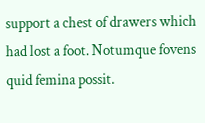support a chest of drawers which had lost a foot. Notumque fovens quid femina possit.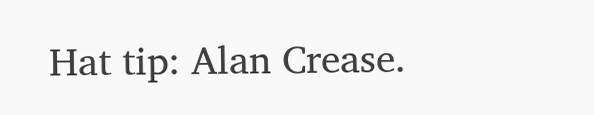Hat tip: Alan Crease.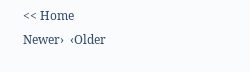<< Home
Newer›  ‹Older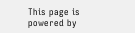This page is powered by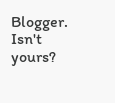Blogger. Isn't yours?